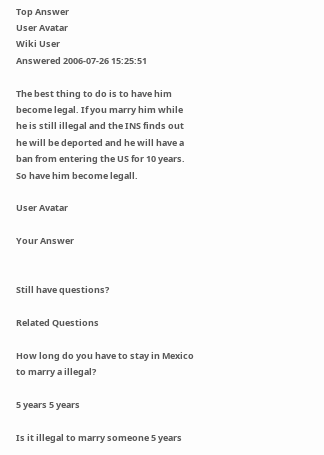Top Answer
User Avatar
Wiki User
Answered 2006-07-26 15:25:51

The best thing to do is to have him become legal. If you marry him while he is still illegal and the INS finds out he will be deported and he will have a ban from entering the US for 10 years. So have him become legall.

User Avatar

Your Answer


Still have questions?

Related Questions

How long do you have to stay in Mexico to marry a illegal?

5 years 5 years

Is it illegal to marry someone 5 years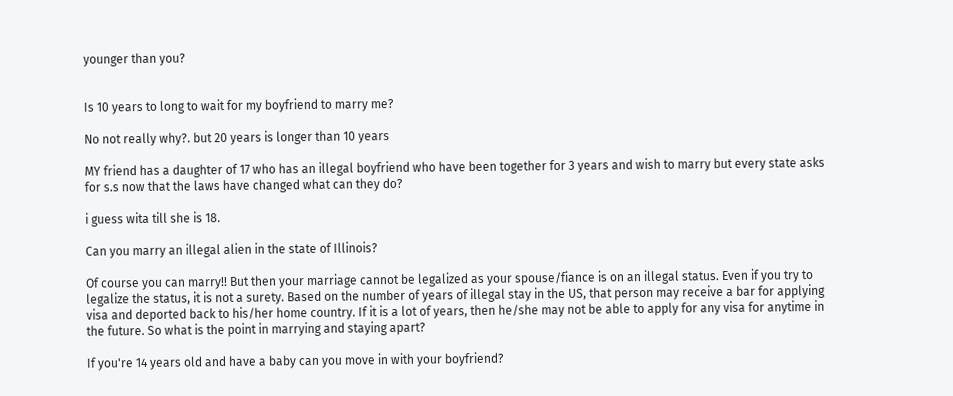younger than you?


Is 10 years to long to wait for my boyfriend to marry me?

No not really why?. but 20 years is longer than 10 years

MY friend has a daughter of 17 who has an illegal boyfriend who have been together for 3 years and wish to marry but every state asks for s.s now that the laws have changed what can they do?

i guess wita till she is 18.

Can you marry an illegal alien in the state of Illinois?

Of course you can marry!! But then your marriage cannot be legalized as your spouse/fiance is on an illegal status. Even if you try to legalize the status, it is not a surety. Based on the number of years of illegal stay in the US, that person may receive a bar for applying visa and deported back to his/her home country. If it is a lot of years, then he/she may not be able to apply for any visa for anytime in the future. So what is the point in marrying and staying apart?

If you're 14 years old and have a baby can you move in with your boyfriend?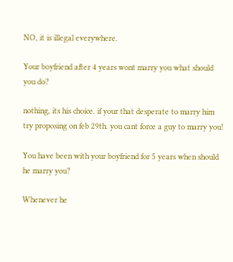NO, it is illegal everywhere.

Your boyfriend after 4 years wont marry you what should you do?

nothing, its his choice. if your that desperate to marry him try proposing on feb 29th. you cant force a guy to marry you!

You have been with your boyfriend for 5 years when should he marry you?

Whenever he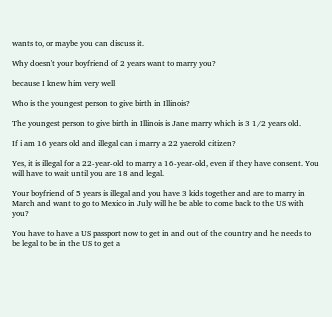wants to, or maybe you can discuss it.

Why doesn't your boyfriend of 2 years want to marry you?

because I knew him very well

Who is the youngest person to give birth in Illinois?

The youngest person to give birth in Illinois is Jane marry which is 3 1/2 years old.

If i am 16 years old and illegal can i marry a 22 yaerold citizen?

Yes, it is illegal for a 22-year-old to marry a 16-year-old, even if they have consent. You will have to wait until you are 18 and legal.

Your boyfriend of 5 years is illegal and you have 3 kids together and are to marry in March and want to go to Mexico in July will he be able to come back to the US with you?

You have to have a US passport now to get in and out of the country and he needs to be legal to be in the US to get a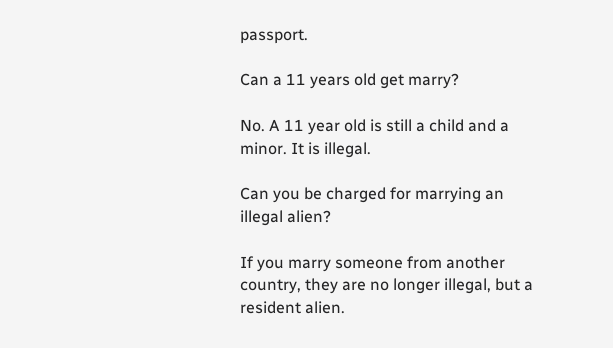passport.

Can a 11 years old get marry?

No. A 11 year old is still a child and a minor. It is illegal.

Can you be charged for marrying an illegal alien?

If you marry someone from another country, they are no longer illegal, but a resident alien.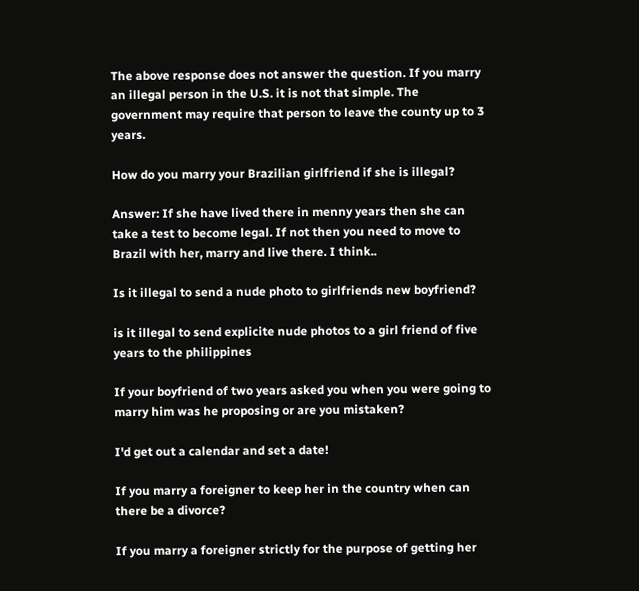The above response does not answer the question. If you marry an illegal person in the U.S. it is not that simple. The government may require that person to leave the county up to 3 years.

How do you marry your Brazilian girlfriend if she is illegal?

Answer: If she have lived there in menny years then she can take a test to become legal. If not then you need to move to Brazil with her, marry and live there. I think..

Is it illegal to send a nude photo to girlfriends new boyfriend?

is it illegal to send explicite nude photos to a girl friend of five years to the philippines

If your boyfriend of two years asked you when you were going to marry him was he proposing or are you mistaken?

I'd get out a calendar and set a date!

If you marry a foreigner to keep her in the country when can there be a divorce?

If you marry a foreigner strictly for the purpose of getting her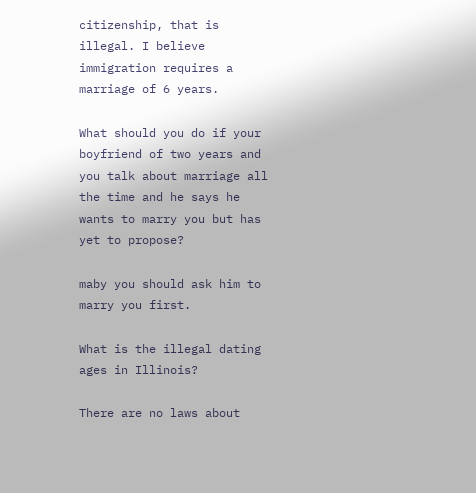citizenship, that is illegal. I believe immigration requires a marriage of 6 years.

What should you do if your boyfriend of two years and you talk about marriage all the time and he says he wants to marry you but has yet to propose?

maby you should ask him to marry you first.

What is the illegal dating ages in Illinois?

There are no laws about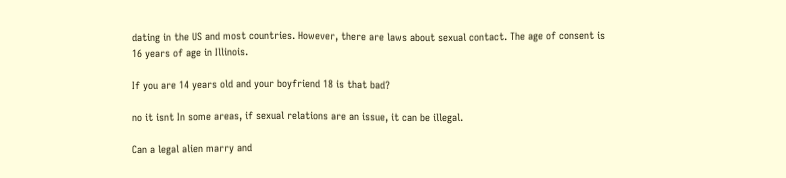dating in the US and most countries. However, there are laws about sexual contact. The age of consent is 16 years of age in Illinois.

If you are 14 years old and your boyfriend 18 is that bad?

no it isnt In some areas, if sexual relations are an issue, it can be illegal.

Can a legal alien marry and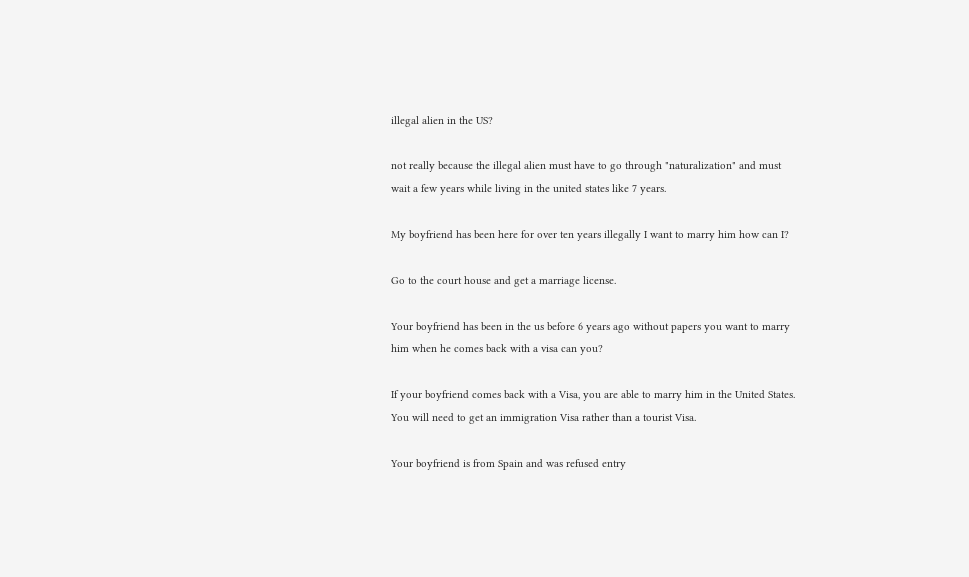illegal alien in the US?

not really because the illegal alien must have to go through "naturalization" and must wait a few years while living in the united states like 7 years.

My boyfriend has been here for over ten years illegally I want to marry him how can I?

Go to the court house and get a marriage license.

Your boyfriend has been in the us before 6 years ago without papers you want to marry him when he comes back with a visa can you?

If your boyfriend comes back with a Visa, you are able to marry him in the United States. You will need to get an immigration Visa rather than a tourist Visa.

Your boyfriend is from Spain and was refused entry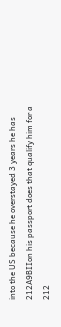into the US because he overstayed 3 years he has 212A9BIIon his passport does that qualify him for a 212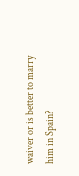waiver or is better to marry him in Spain?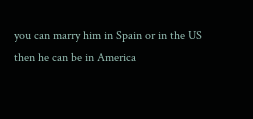you can marry him in Spain or in the US then he can be in America